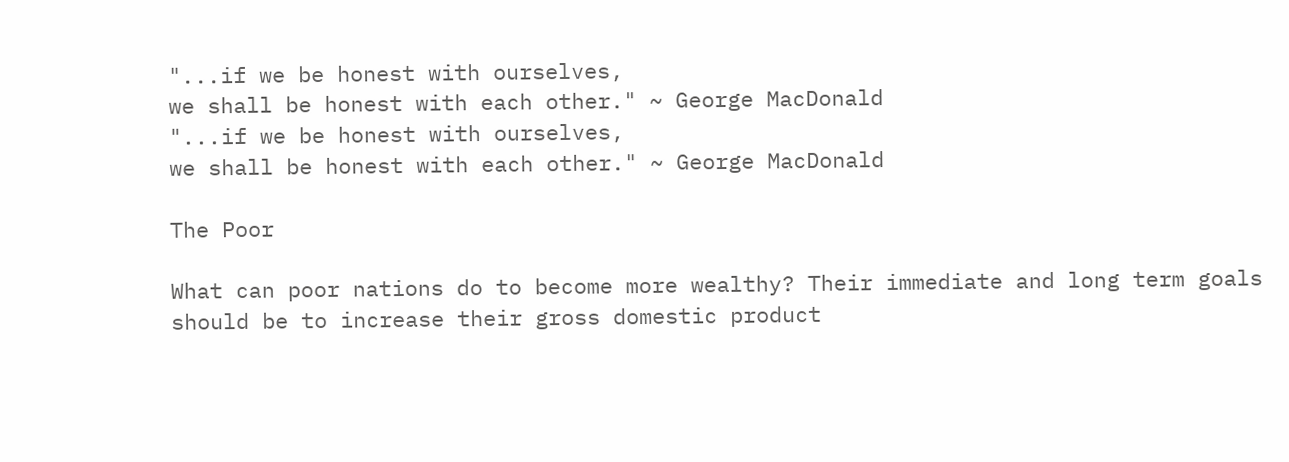"...if we be honest with ourselves,
we shall be honest with each other." ~ George MacDonald
"...if we be honest with ourselves,
we shall be honest with each other." ~ George MacDonald

The Poor

What can poor nations do to become more wealthy? Their immediate and long term goals should be to increase their gross domestic product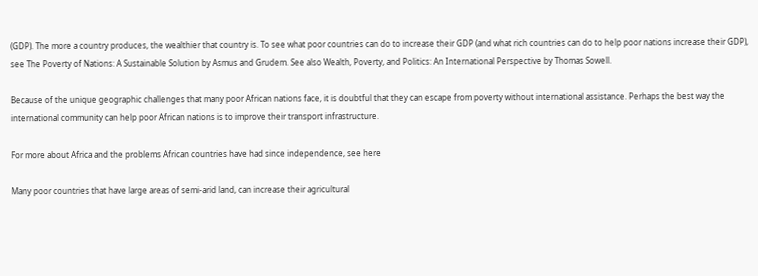(GDP). The more a country produces, the wealthier that country is. To see what poor countries can do to increase their GDP (and what rich countries can do to help poor nations increase their GDP), see The Poverty of Nations: A Sustainable Solution by Asmus and Grudem. See also Wealth, Poverty, and Politics: An International Perspective by Thomas Sowell.

Because of the unique geographic challenges that many poor African nations face, it is doubtful that they can escape from poverty without international assistance. Perhaps the best way the international community can help poor African nations is to improve their transport infrastructure.

For more about Africa and the problems African countries have had since independence, see here

Many poor countries that have large areas of semi-arid land, can increase their agricultural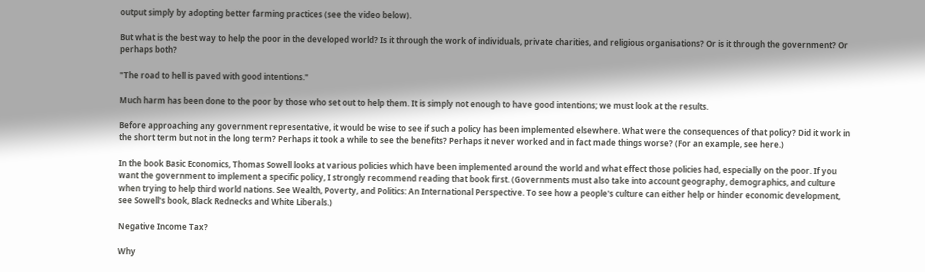output simply by adopting better farming practices (see the video below).

But what is the best way to help the poor in the developed world? Is it through the work of individuals, private charities, and religious organisations? Or is it through the government? Or perhaps both?

"The road to hell is paved with good intentions."

Much harm has been done to the poor by those who set out to help them. It is simply not enough to have good intentions; we must look at the results.

Before approaching any government representative, it would be wise to see if such a policy has been implemented elsewhere. What were the consequences of that policy? Did it work in the short term but not in the long term? Perhaps it took a while to see the benefits? Perhaps it never worked and in fact made things worse? (For an example, see here.)

In the book Basic Economics, Thomas Sowell looks at various policies which have been implemented around the world and what effect those policies had, especially on the poor. If you want the government to implement a specific policy, I strongly recommend reading that book first. (Governments must also take into account geography, demographics, and culture when trying to help third world nations. See Wealth, Poverty, and Politics: An International Perspective. To see how a people's culture can either help or hinder economic development, see Sowell's book, Black Rednecks and White Liberals.)

Negative Income Tax?

Why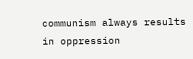communism always results in oppression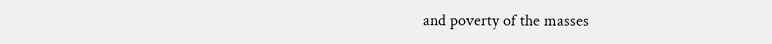and poverty of the masses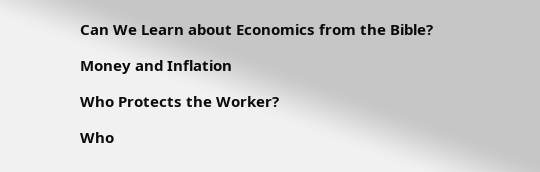Can We Learn about Economics from the Bible?

Money and Inflation

Who Protects the Worker?

Who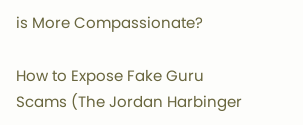is More Compassionate?

How to Expose Fake Guru Scams (The Jordan Harbinger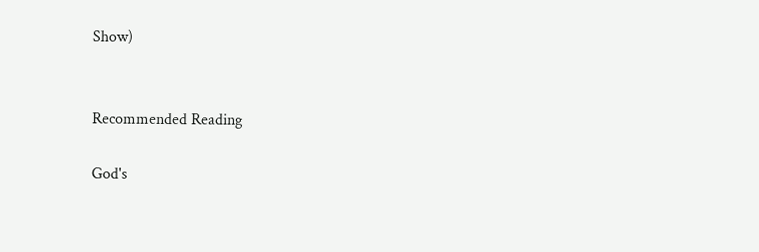Show)


Recommended Reading

God's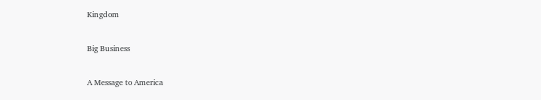Kingdom

Big Business

A Message to America